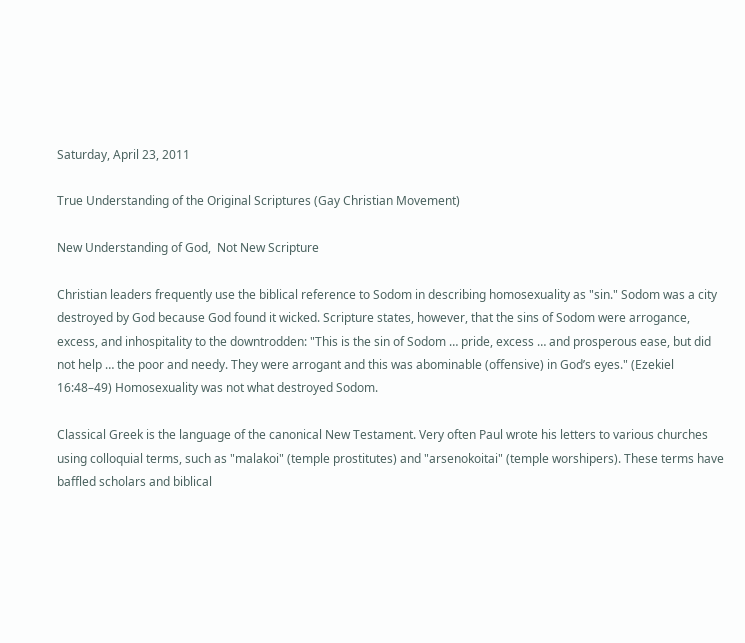Saturday, April 23, 2011

True Understanding of the Original Scriptures (Gay Christian Movement)

New Understanding of God,  Not New Scripture

Christian leaders frequently use the biblical reference to Sodom in describing homosexuality as "sin." Sodom was a city destroyed by God because God found it wicked. Scripture states, however, that the sins of Sodom were arrogance, excess, and inhospitality to the downtrodden: "This is the sin of Sodom … pride, excess … and prosperous ease, but did not help … the poor and needy. They were arrogant and this was abominable (offensive) in God’s eyes." (Ezekiel 16:48–49) Homosexuality was not what destroyed Sodom.

Classical Greek is the language of the canonical New Testament. Very often Paul wrote his letters to various churches using colloquial terms, such as "malakoi" (temple prostitutes) and "arsenokoitai" (temple worshipers). These terms have baffled scholars and biblical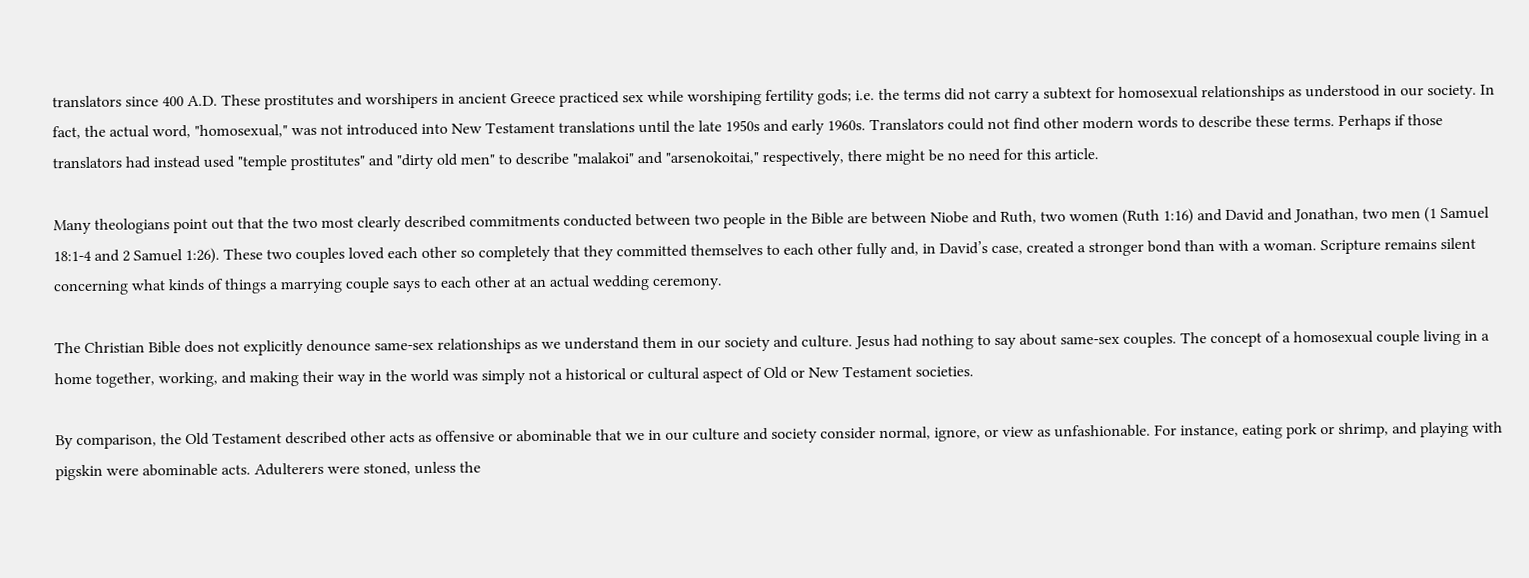translators since 400 A.D. These prostitutes and worshipers in ancient Greece practiced sex while worshiping fertility gods; i.e. the terms did not carry a subtext for homosexual relationships as understood in our society. In fact, the actual word, "homosexual," was not introduced into New Testament translations until the late 1950s and early 1960s. Translators could not find other modern words to describe these terms. Perhaps if those translators had instead used "temple prostitutes" and "dirty old men" to describe "malakoi" and "arsenokoitai," respectively, there might be no need for this article.

Many theologians point out that the two most clearly described commitments conducted between two people in the Bible are between Niobe and Ruth, two women (Ruth 1:16) and David and Jonathan, two men (1 Samuel 18:1-4 and 2 Samuel 1:26). These two couples loved each other so completely that they committed themselves to each other fully and, in David’s case, created a stronger bond than with a woman. Scripture remains silent concerning what kinds of things a marrying couple says to each other at an actual wedding ceremony.

The Christian Bible does not explicitly denounce same-sex relationships as we understand them in our society and culture. Jesus had nothing to say about same-sex couples. The concept of a homosexual couple living in a home together, working, and making their way in the world was simply not a historical or cultural aspect of Old or New Testament societies.

By comparison, the Old Testament described other acts as offensive or abominable that we in our culture and society consider normal, ignore, or view as unfashionable. For instance, eating pork or shrimp, and playing with pigskin were abominable acts. Adulterers were stoned, unless the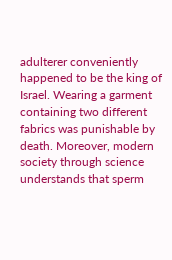adulterer conveniently happened to be the king of Israel. Wearing a garment containing two different fabrics was punishable by death. Moreover, modern society through science understands that sperm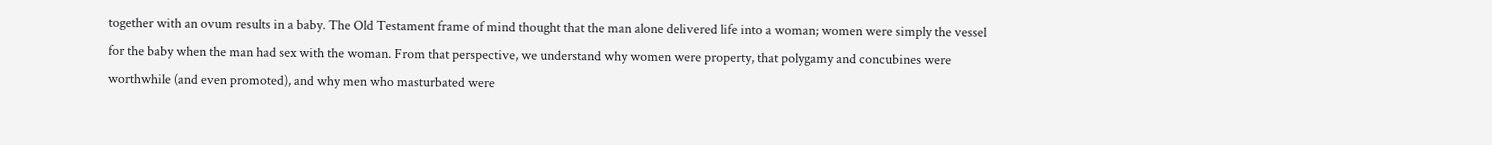together with an ovum results in a baby. The Old Testament frame of mind thought that the man alone delivered life into a woman; women were simply the vessel for the baby when the man had sex with the woman. From that perspective, we understand why women were property, that polygamy and concubines were worthwhile (and even promoted), and why men who masturbated were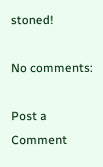stoned!

No comments:

Post a Comment